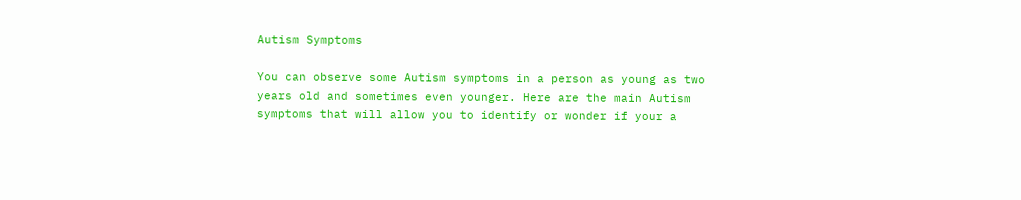Autism Symptoms

You can observe some Autism symptoms in a person as young as two years old and sometimes even younger. Here are the main Autism symptoms that will allow you to identify or wonder if your a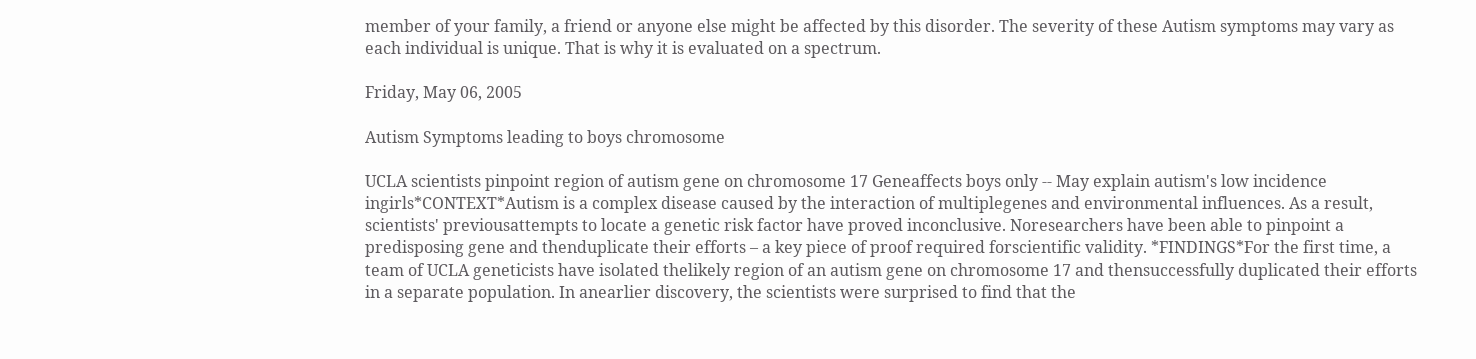member of your family, a friend or anyone else might be affected by this disorder. The severity of these Autism symptoms may vary as each individual is unique. That is why it is evaluated on a spectrum.

Friday, May 06, 2005

Autism Symptoms leading to boys chromosome

UCLA scientists pinpoint region of autism gene on chromosome 17 Geneaffects boys only -- May explain autism's low incidence ingirls*CONTEXT*Autism is a complex disease caused by the interaction of multiplegenes and environmental influences. As a result, scientists' previousattempts to locate a genetic risk factor have proved inconclusive. Noresearchers have been able to pinpoint a predisposing gene and thenduplicate their efforts – a key piece of proof required forscientific validity. *FINDINGS*For the first time, a team of UCLA geneticists have isolated thelikely region of an autism gene on chromosome 17 and thensuccessfully duplicated their efforts in a separate population. In anearlier discovery, the scientists were surprised to find that the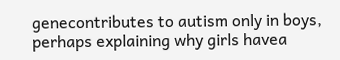genecontributes to autism only in boys, perhaps explaining why girls havea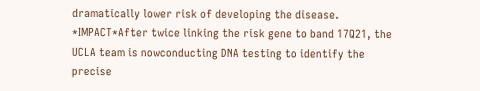dramatically lower risk of developing the disease. *IMPACT*After twice linking the risk gene to band 17Q21, the UCLA team is nowconducting DNA testing to identify the precise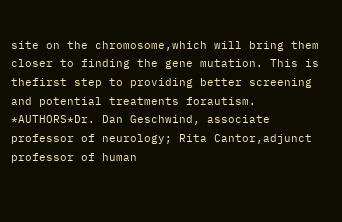site on the chromosome,which will bring them closer to finding the gene mutation. This is thefirst step to providing better screening and potential treatments forautism. *AUTHORS*Dr. Dan Geschwind, associate professor of neurology; Rita Cantor,adjunct professor of human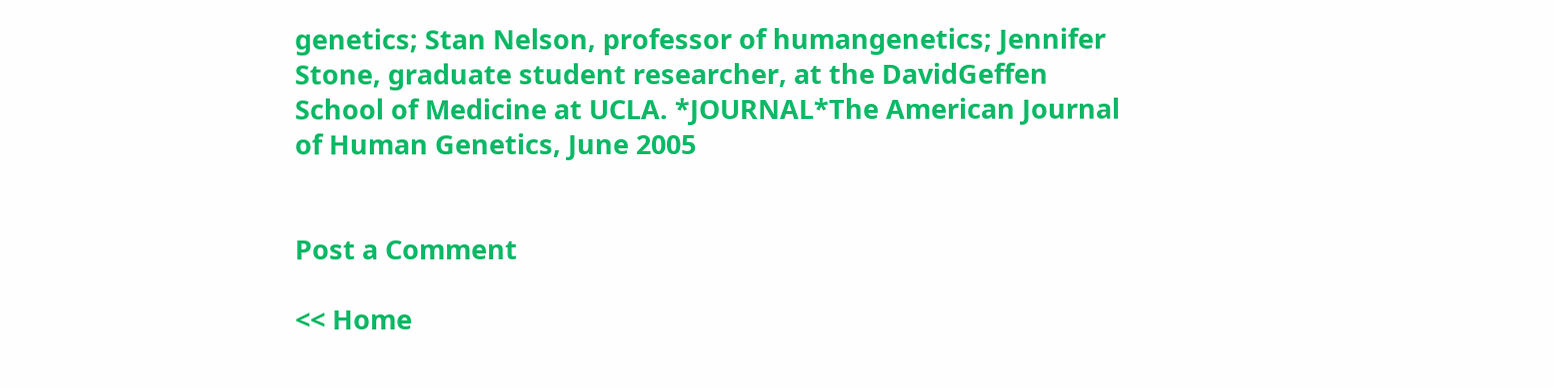genetics; Stan Nelson, professor of humangenetics; Jennifer Stone, graduate student researcher, at the DavidGeffen School of Medicine at UCLA. *JOURNAL*The American Journal of Human Genetics, June 2005


Post a Comment

<< Home